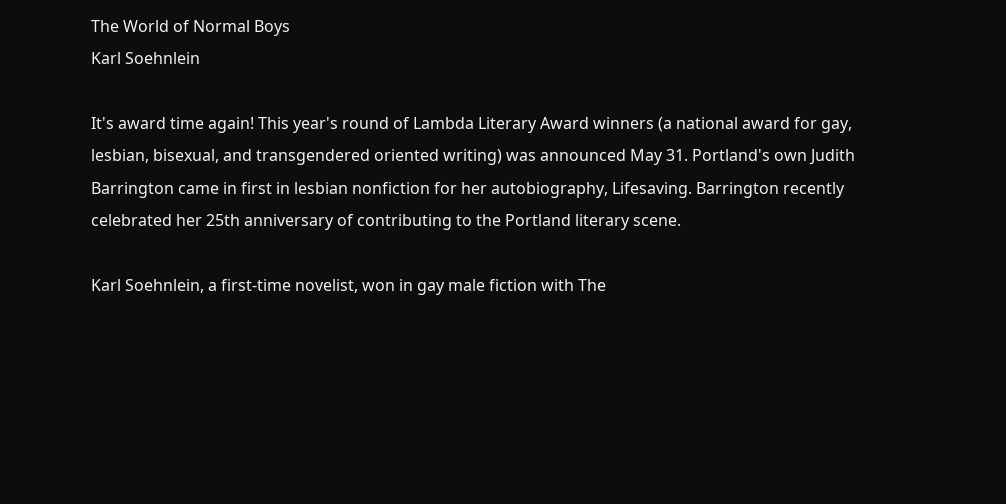The World of Normal Boys
Karl Soehnlein

It's award time again! This year's round of Lambda Literary Award winners (a national award for gay, lesbian, bisexual, and transgendered oriented writing) was announced May 31. Portland's own Judith Barrington came in first in lesbian nonfiction for her autobiography, Lifesaving. Barrington recently celebrated her 25th anniversary of contributing to the Portland literary scene.

Karl Soehnlein, a first-time novelist, won in gay male fiction with The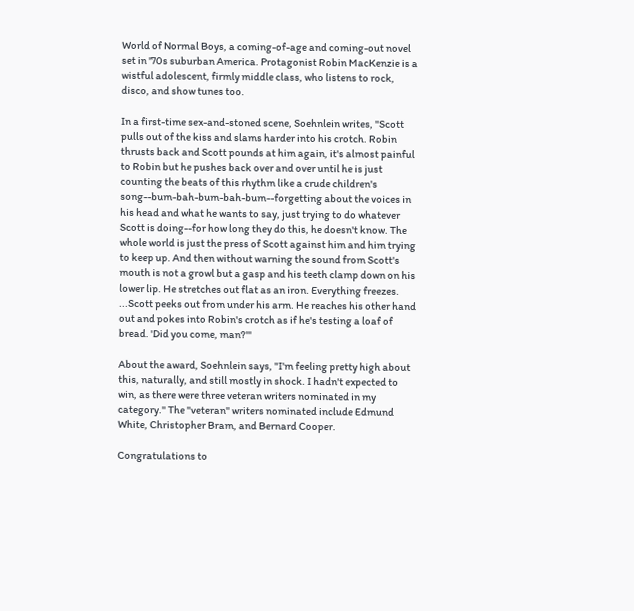World of Normal Boys, a coming-of-age and coming-out novel set in '70s suburban America. Protagonist Robin MacKenzie is a wistful adolescent, firmly middle class, who listens to rock, disco, and show tunes too.

In a first-time sex-and-stoned scene, Soehnlein writes, "Scott pulls out of the kiss and slams harder into his crotch. Robin thrusts back and Scott pounds at him again, it's almost painful to Robin but he pushes back over and over until he is just counting the beats of this rhythm like a crude children's song--bum-bah-bum-bah-bum--forgetting about the voices in his head and what he wants to say, just trying to do whatever Scott is doing--for how long they do this, he doesn't know. The whole world is just the press of Scott against him and him trying to keep up. And then without warning the sound from Scott's mouth is not a growl but a gasp and his teeth clamp down on his lower lip. He stretches out flat as an iron. Everything freezes. ...Scott peeks out from under his arm. He reaches his other hand out and pokes into Robin's crotch as if he's testing a loaf of bread. 'Did you come, man?'"

About the award, Soehnlein says, "I'm feeling pretty high about this, naturally, and still mostly in shock. I hadn't expected to win, as there were three veteran writers nominated in my category." The "veteran" writers nominated include Edmund White, Christopher Bram, and Bernard Cooper.

Congratulations to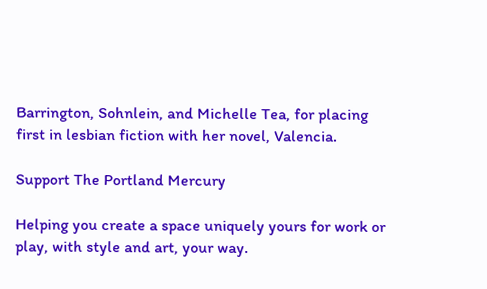Barrington, Sohnlein, and Michelle Tea, for placing first in lesbian fiction with her novel, Valencia.

Support The Portland Mercury

Helping you create a space uniquely yours for work or play, with style and art, your way.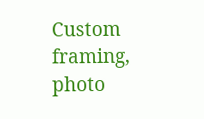Custom framing, photo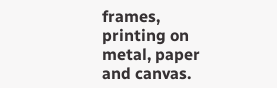frames, printing on metal, paper and canvas.